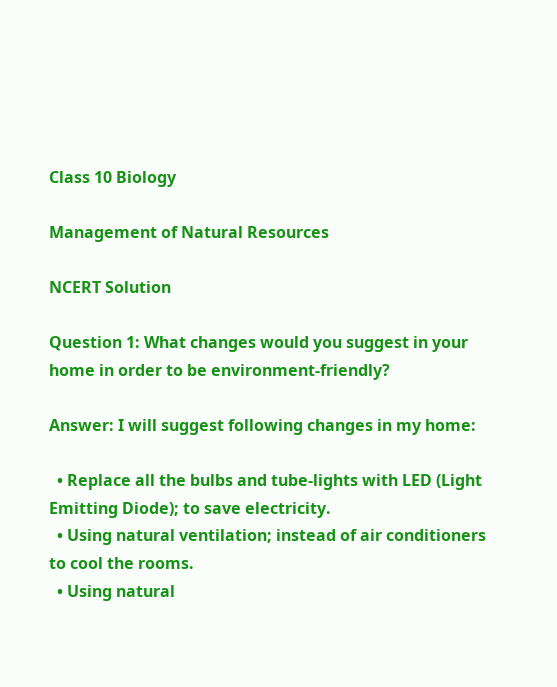Class 10 Biology

Management of Natural Resources

NCERT Solution

Question 1: What changes would you suggest in your home in order to be environment-friendly?

Answer: I will suggest following changes in my home:

  • Replace all the bulbs and tube-lights with LED (Light Emitting Diode); to save electricity.
  • Using natural ventilation; instead of air conditioners to cool the rooms.
  • Using natural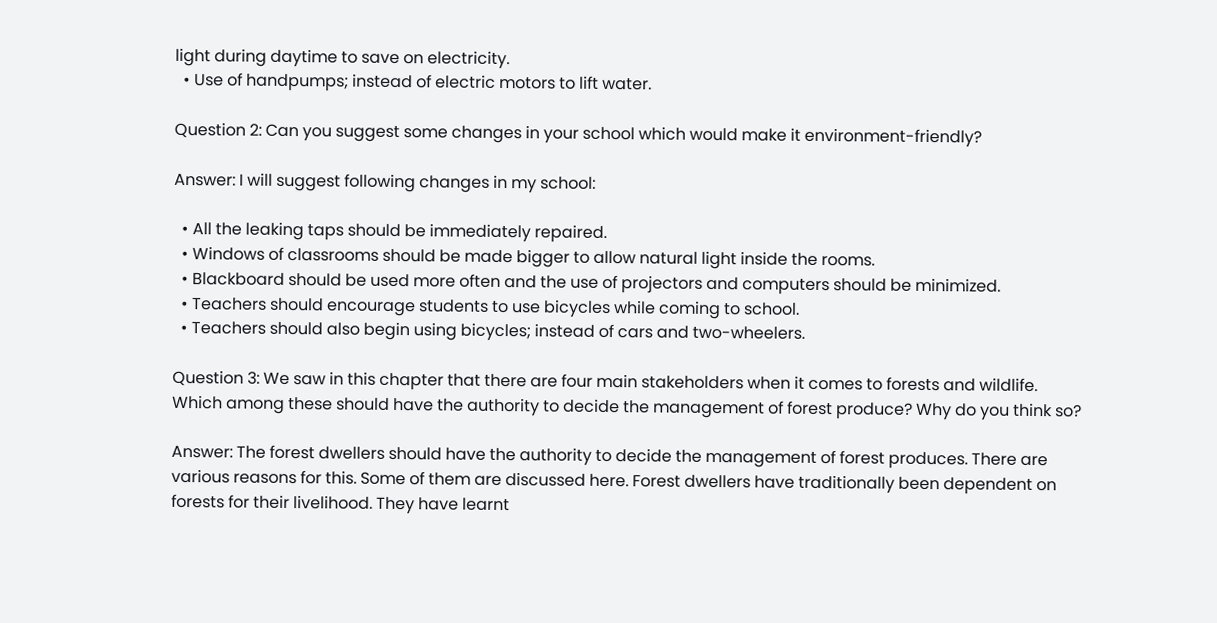light during daytime to save on electricity.
  • Use of handpumps; instead of electric motors to lift water.

Question 2: Can you suggest some changes in your school which would make it environment-friendly?

Answer: I will suggest following changes in my school:

  • All the leaking taps should be immediately repaired.
  • Windows of classrooms should be made bigger to allow natural light inside the rooms.
  • Blackboard should be used more often and the use of projectors and computers should be minimized.
  • Teachers should encourage students to use bicycles while coming to school.
  • Teachers should also begin using bicycles; instead of cars and two-wheelers.

Question 3: We saw in this chapter that there are four main stakeholders when it comes to forests and wildlife. Which among these should have the authority to decide the management of forest produce? Why do you think so?

Answer: The forest dwellers should have the authority to decide the management of forest produces. There are various reasons for this. Some of them are discussed here. Forest dwellers have traditionally been dependent on forests for their livelihood. They have learnt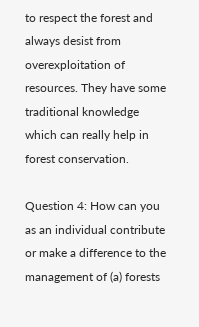to respect the forest and always desist from overexploitation of resources. They have some traditional knowledge which can really help in forest conservation.

Question 4: How can you as an individual contribute or make a difference to the management of (a) forests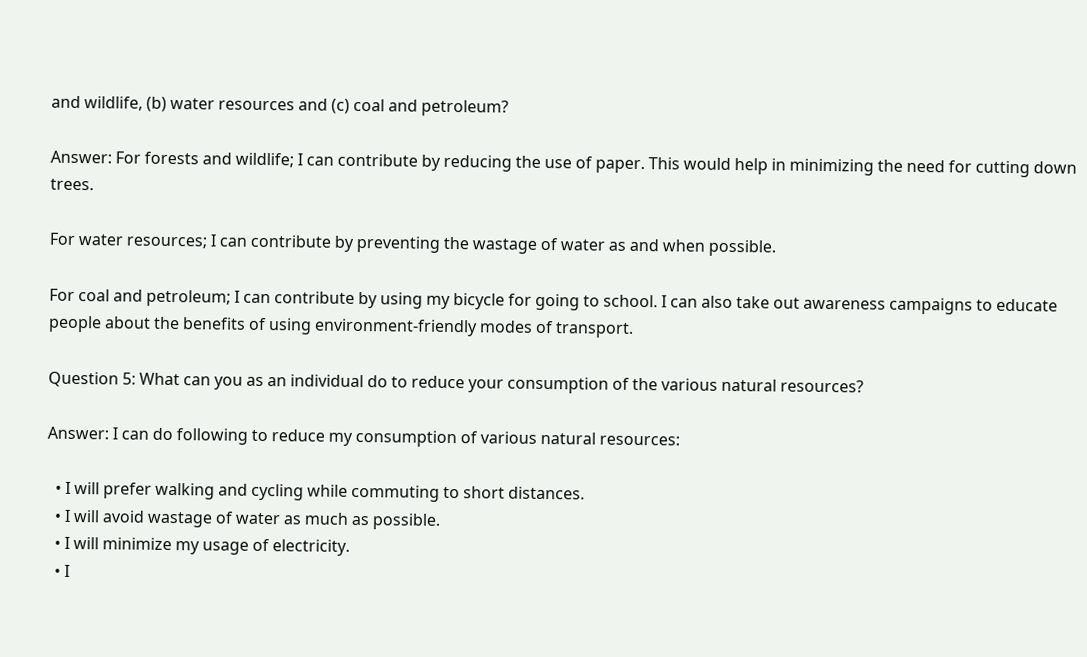and wildlife, (b) water resources and (c) coal and petroleum?

Answer: For forests and wildlife; I can contribute by reducing the use of paper. This would help in minimizing the need for cutting down trees.

For water resources; I can contribute by preventing the wastage of water as and when possible.

For coal and petroleum; I can contribute by using my bicycle for going to school. I can also take out awareness campaigns to educate people about the benefits of using environment-friendly modes of transport.

Question 5: What can you as an individual do to reduce your consumption of the various natural resources?

Answer: I can do following to reduce my consumption of various natural resources:

  • I will prefer walking and cycling while commuting to short distances.
  • I will avoid wastage of water as much as possible.
  • I will minimize my usage of electricity.
  • I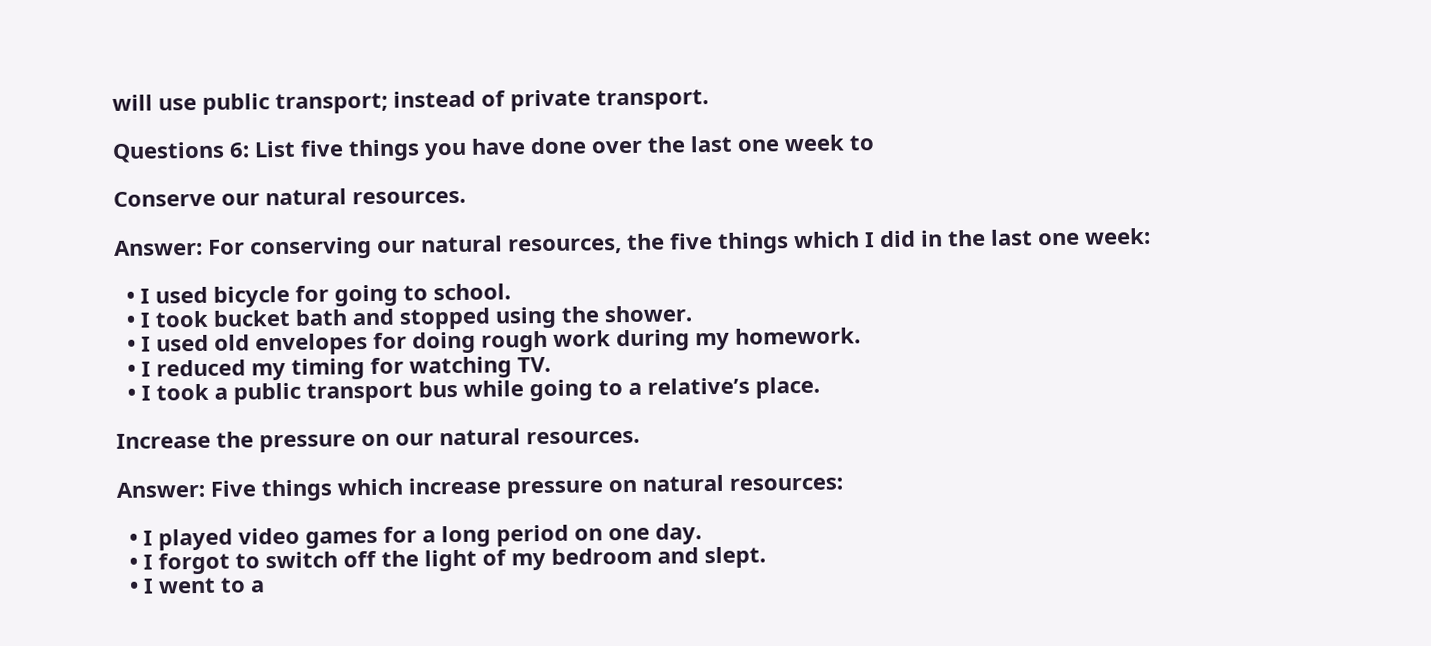will use public transport; instead of private transport.

Questions 6: List five things you have done over the last one week to

Conserve our natural resources.

Answer: For conserving our natural resources, the five things which I did in the last one week:

  • I used bicycle for going to school.
  • I took bucket bath and stopped using the shower.
  • I used old envelopes for doing rough work during my homework.
  • I reduced my timing for watching TV.
  • I took a public transport bus while going to a relative’s place.

Increase the pressure on our natural resources.

Answer: Five things which increase pressure on natural resources:

  • I played video games for a long period on one day.
  • I forgot to switch off the light of my bedroom and slept.
  • I went to a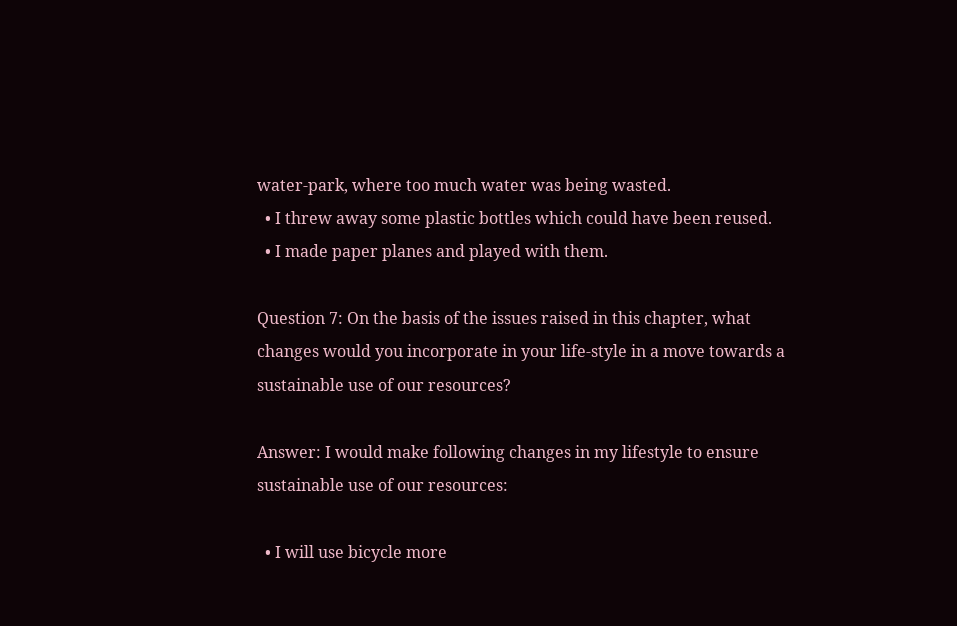water-park, where too much water was being wasted.
  • I threw away some plastic bottles which could have been reused.
  • I made paper planes and played with them.

Question 7: On the basis of the issues raised in this chapter, what changes would you incorporate in your life-style in a move towards a sustainable use of our resources?

Answer: I would make following changes in my lifestyle to ensure sustainable use of our resources:

  • I will use bicycle more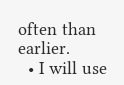often than earlier.
  • I will use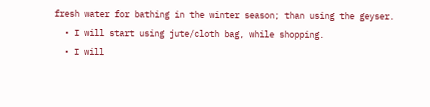fresh water for bathing in the winter season; than using the geyser.
  • I will start using jute/cloth bag, while shopping.
  • I will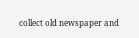collect old newspaper and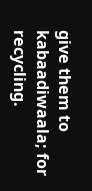give them to kabaadiwaala; for recycling.